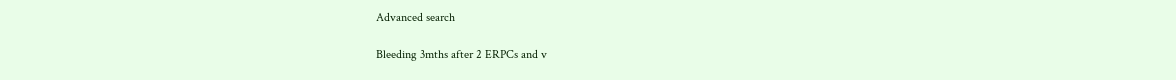Advanced search

Bleeding 3mths after 2 ERPCs and v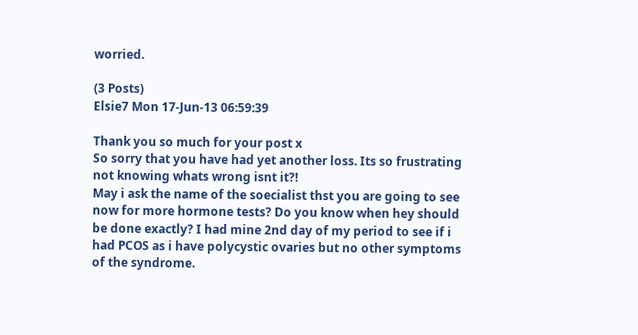worried.

(3 Posts)
Elsie7 Mon 17-Jun-13 06:59:39

Thank you so much for your post x
So sorry that you have had yet another loss. Its so frustrating not knowing whats wrong isnt it?!
May i ask the name of the soecialist thst you are going to see now for more hormone tests? Do you know when hey should be done exactly? I had mine 2nd day of my period to see if i had PCOS as i have polycystic ovaries but no other symptoms of the syndrome.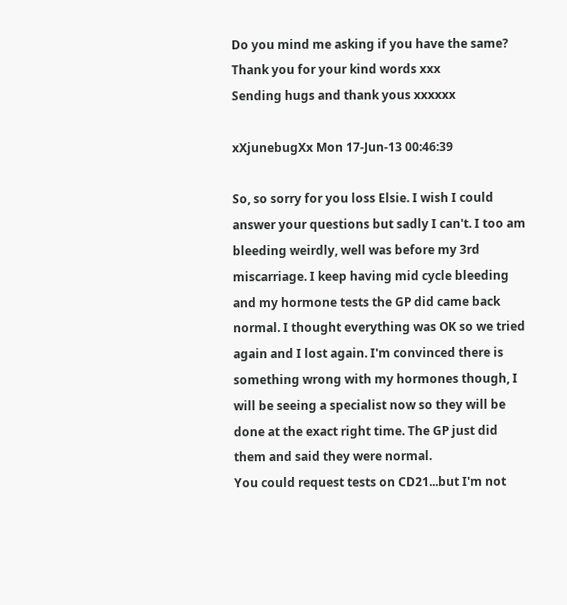Do you mind me asking if you have the same?
Thank you for your kind words xxx
Sending hugs and thank yous xxxxxx

xXjunebugXx Mon 17-Jun-13 00:46:39

So, so sorry for you loss Elsie. I wish I could answer your questions but sadly I can't. I too am bleeding weirdly, well was before my 3rd miscarriage. I keep having mid cycle bleeding and my hormone tests the GP did came back normal. I thought everything was OK so we tried again and I lost again. I'm convinced there is something wrong with my hormones though, I will be seeing a specialist now so they will be done at the exact right time. The GP just did them and said they were normal.
You could request tests on CD21...but I'm not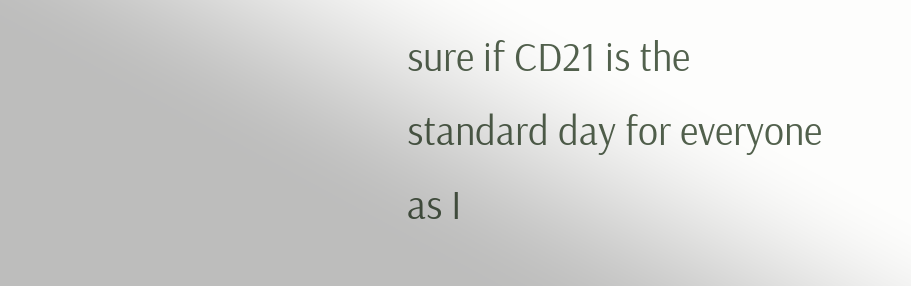sure if CD21 is the standard day for everyone as I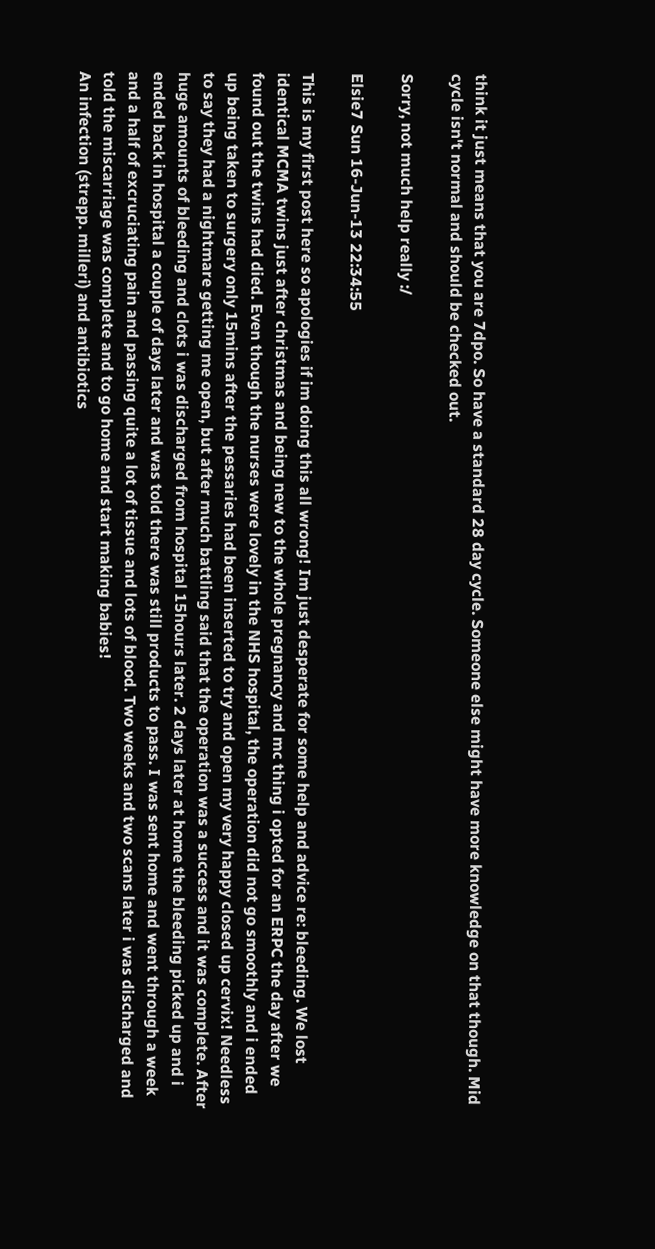think it just means that you are 7dpo. So have a standard 28 day cycle. Someone else might have more knowledge on that though. Mid cycle isn't normal and should be checked out.

Sorry, not much help really :/

Elsie7 Sun 16-Jun-13 22:34:55

This is my first post here so apologies if im doing this all wrong! Im just desperate for some help and advice re: bleeding. We lost identical MCMA twins just after christmas and being new to the whole pregnancy and mc thing i opted for an ERPC the day after we found out the twins had died. Even though the nurses were lovely in the NHS hospital, the operation did not go smoothly and i ended up being taken to surgery only 15mins after the pessaries had been inserted to try and open my very happy closed up cervix! Needless to say they had a nightmare getting me open, but after much battling said that the operation was a success and it was complete. After huge amounts of bleeding and clots i was discharged from hospital 15hours later. 2 days later at home the bleeding picked up and i ended back in hospital a couple of days later and was told there was still products to pass. I was sent home and went through a week and a half of excruciating pain and passing quite a lot of tissue and lots of blood. Two weeks and two scans later i was discharged and told the miscarriage was complete and to go home and start making babies!
An infection (strepp. milleri) and antibiotics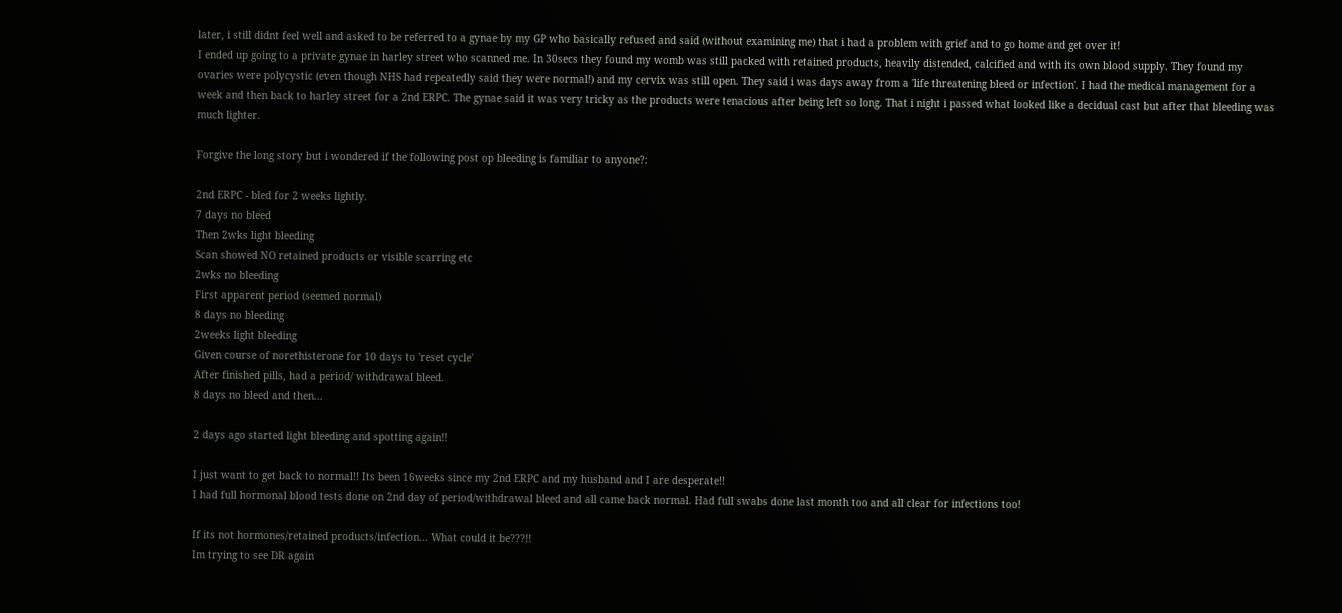later, i still didnt feel well and asked to be referred to a gynae by my GP who basically refused and said (without examining me) that i had a problem with grief and to go home and get over it!
I ended up going to a private gynae in harley street who scanned me. In 30secs they found my womb was still packed with retained products, heavily distended, calcified and with its own blood supply. They found my ovaries were polycystic (even though NHS had repeatedly said they were normal!) and my cervix was still open. They said i was days away from a 'life threatening bleed or infection'. I had the medical management for a week and then back to harley street for a 2nd ERPC. The gynae said it was very tricky as the products were tenacious after being left so long. That i night i passed what looked like a decidual cast but after that bleeding was much lighter.

Forgive the long story but i wondered if the following post op bleeding is familiar to anyone?:

2nd ERPC - bled for 2 weeks lightly.
7 days no bleed
Then 2wks light bleeding
Scan showed NO retained products or visible scarring etc
2wks no bleeding
First apparent period (seemed normal)
8 days no bleeding
2weeks light bleeding
Given course of norethisterone for 10 days to 'reset cycle'
After finished pills, had a period/ withdrawal bleed.
8 days no bleed and then...

2 days ago started light bleeding and spotting again!!

I just want to get back to normal!! Its been 16weeks since my 2nd ERPC and my husband and I are desperate!!
I had full hormonal blood tests done on 2nd day of period/withdrawal bleed and all came back normal. Had full swabs done last month too and all clear for infections too!

If its not hormones/retained products/infection... What could it be???!!
Im trying to see DR again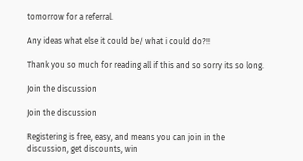tomorrow for a referral.

Any ideas what else it could be/ what i could do?!!

Thank you so much for reading all if this and so sorry its so long.

Join the discussion

Join the discussion

Registering is free, easy, and means you can join in the discussion, get discounts, win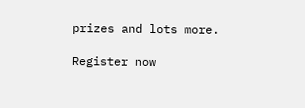prizes and lots more.

Register now